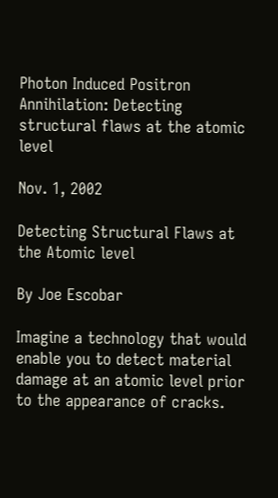Photon Induced Positron Annihilation: Detecting structural flaws at the atomic level

Nov. 1, 2002

Detecting Structural Flaws at the Atomic level

By Joe Escobar

Imagine a technology that would enable you to detect material damage at an atomic level prior to the appearance of cracks.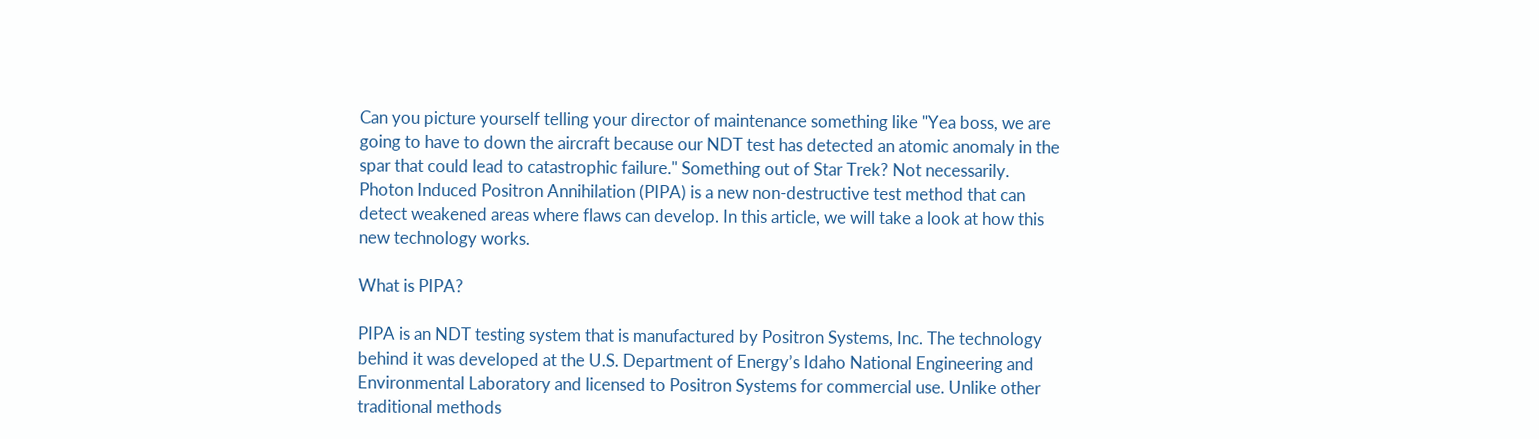Can you picture yourself telling your director of maintenance something like "Yea boss, we are going to have to down the aircraft because our NDT test has detected an atomic anomaly in the spar that could lead to catastrophic failure." Something out of Star Trek? Not necessarily. Photon Induced Positron Annihilation (PIPA) is a new non-destructive test method that can detect weakened areas where flaws can develop. In this article, we will take a look at how this new technology works.

What is PIPA?

PIPA is an NDT testing system that is manufactured by Positron Systems, Inc. The technology behind it was developed at the U.S. Department of Energy’s Idaho National Engineering and Environmental Laboratory and licensed to Positron Systems for commercial use. Unlike other traditional methods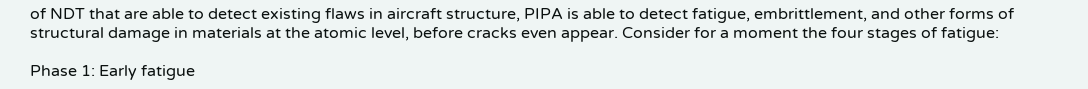of NDT that are able to detect existing flaws in aircraft structure, PIPA is able to detect fatigue, embrittlement, and other forms of structural damage in materials at the atomic level, before cracks even appear. Consider for a moment the four stages of fatigue:

Phase 1: Early fatigue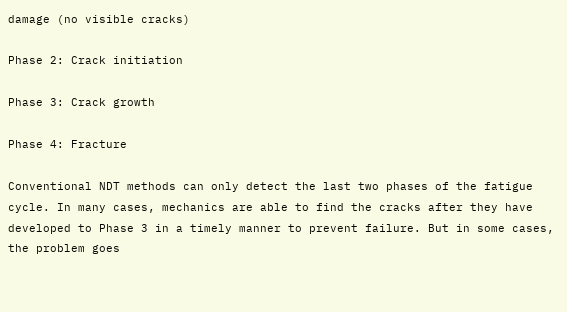damage (no visible cracks)

Phase 2: Crack initiation

Phase 3: Crack growth

Phase 4: Fracture

Conventional NDT methods can only detect the last two phases of the fatigue cycle. In many cases, mechanics are able to find the cracks after they have developed to Phase 3 in a timely manner to prevent failure. But in some cases, the problem goes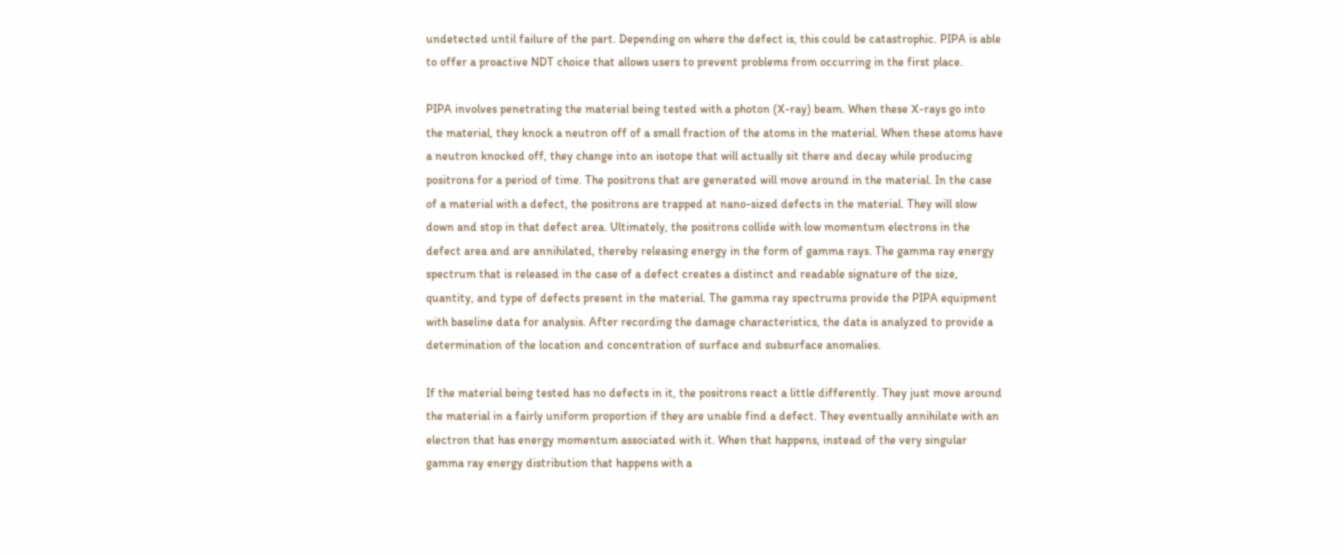undetected until failure of the part. Depending on where the defect is, this could be catastrophic. PIPA is able to offer a proactive NDT choice that allows users to prevent problems from occurring in the first place.

PIPA involves penetrating the material being tested with a photon (X-ray) beam. When these X-rays go into the material, they knock a neutron off of a small fraction of the atoms in the material. When these atoms have a neutron knocked off, they change into an isotope that will actually sit there and decay while producing positrons for a period of time. The positrons that are generated will move around in the material. In the case of a material with a defect, the positrons are trapped at nano-sized defects in the material. They will slow down and stop in that defect area. Ultimately, the positrons collide with low momentum electrons in the defect area and are annihilated, thereby releasing energy in the form of gamma rays. The gamma ray energy spectrum that is released in the case of a defect creates a distinct and readable signature of the size, quantity, and type of defects present in the material. The gamma ray spectrums provide the PIPA equipment with baseline data for analysis. After recording the damage characteristics, the data is analyzed to provide a determination of the location and concentration of surface and subsurface anomalies.

If the material being tested has no defects in it, the positrons react a little differently. They just move around the material in a fairly uniform proportion if they are unable find a defect. They eventually annihilate with an electron that has energy momentum associated with it. When that happens, instead of the very singular gamma ray energy distribution that happens with a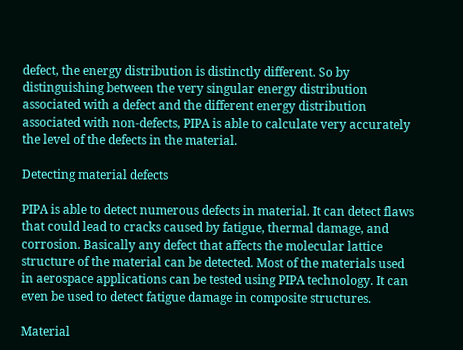defect, the energy distribution is distinctly different. So by distinguishing between the very singular energy distribution associated with a defect and the different energy distribution associated with non-defects, PIPA is able to calculate very accurately the level of the defects in the material.

Detecting material defects

PIPA is able to detect numerous defects in material. It can detect flaws that could lead to cracks caused by fatigue, thermal damage, and corrosion. Basically any defect that affects the molecular lattice structure of the material can be detected. Most of the materials used in aerospace applications can be tested using PIPA technology. It can even be used to detect fatigue damage in composite structures.

Material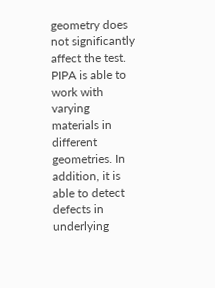geometry does not significantly affect the test. PIPA is able to work with varying materials in different geometries. In addition, it is able to detect defects in underlying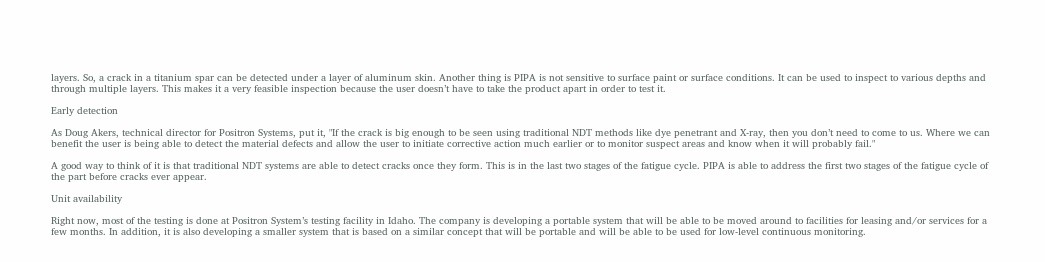layers. So, a crack in a titanium spar can be detected under a layer of aluminum skin. Another thing is PIPA is not sensitive to surface paint or surface conditions. It can be used to inspect to various depths and through multiple layers. This makes it a very feasible inspection because the user doesn’t have to take the product apart in order to test it.

Early detection

As Doug Akers, technical director for Positron Systems, put it, "If the crack is big enough to be seen using traditional NDT methods like dye penetrant and X-ray, then you don’t need to come to us. Where we can benefit the user is being able to detect the material defects and allow the user to initiate corrective action much earlier or to monitor suspect areas and know when it will probably fail."

A good way to think of it is that traditional NDT systems are able to detect cracks once they form. This is in the last two stages of the fatigue cycle. PIPA is able to address the first two stages of the fatigue cycle of the part before cracks ever appear.

Unit availability

Right now, most of the testing is done at Positron System’s testing facility in Idaho. The company is developing a portable system that will be able to be moved around to facilities for leasing and/or services for a few months. In addition, it is also developing a smaller system that is based on a similar concept that will be portable and will be able to be used for low-level continuous monitoring.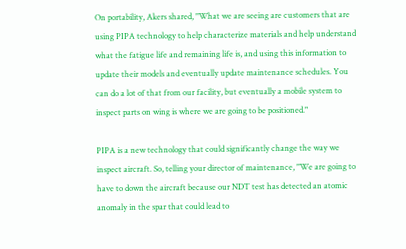On portability, Akers shared, "What we are seeing are customers that are using PIPA technology to help characterize materials and help understand what the fatigue life and remaining life is, and using this information to update their models and eventually update maintenance schedules. You can do a lot of that from our facility, but eventually a mobile system to inspect parts on wing is where we are going to be positioned."

PIPA is a new technology that could significantly change the way we inspect aircraft. So, telling your director of maintenance, "We are going to have to down the aircraft because our NDT test has detected an atomic anomaly in the spar that could lead to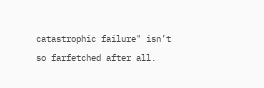catastrophic failure" isn’t so farfetched after all.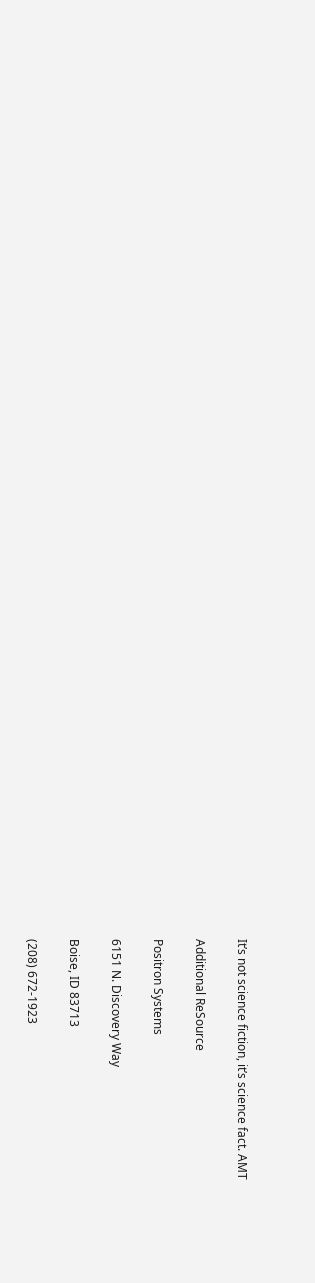It’s not science fiction, it’s science fact. AMT

Additional ReSource

Positron Systems

6151 N. Discovery Way

Boise, ID 83713

(208) 672-1923